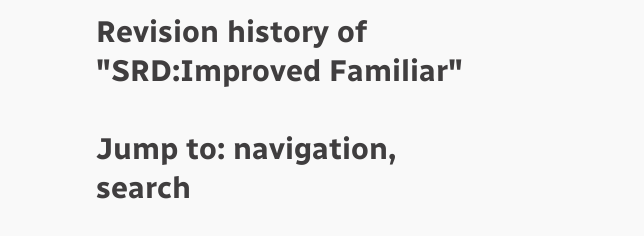Revision history of "SRD:Improved Familiar"

Jump to: navigation, search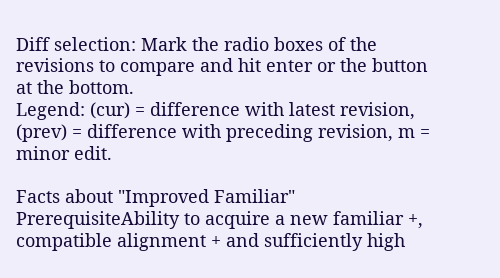Diff selection: Mark the radio boxes of the revisions to compare and hit enter or the button at the bottom.
Legend: (cur) = difference with latest revision, (prev) = difference with preceding revision, m = minor edit.

Facts about "Improved Familiar"
PrerequisiteAbility to acquire a new familiar +, compatible alignment + and sufficiently high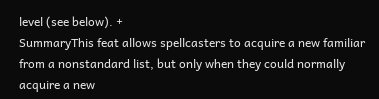level (see below). +
SummaryThis feat allows spellcasters to acquire a new familiar from a nonstandard list, but only when they could normally acquire a new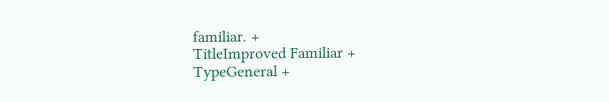familiar. +
TitleImproved Familiar +
TypeGeneral +